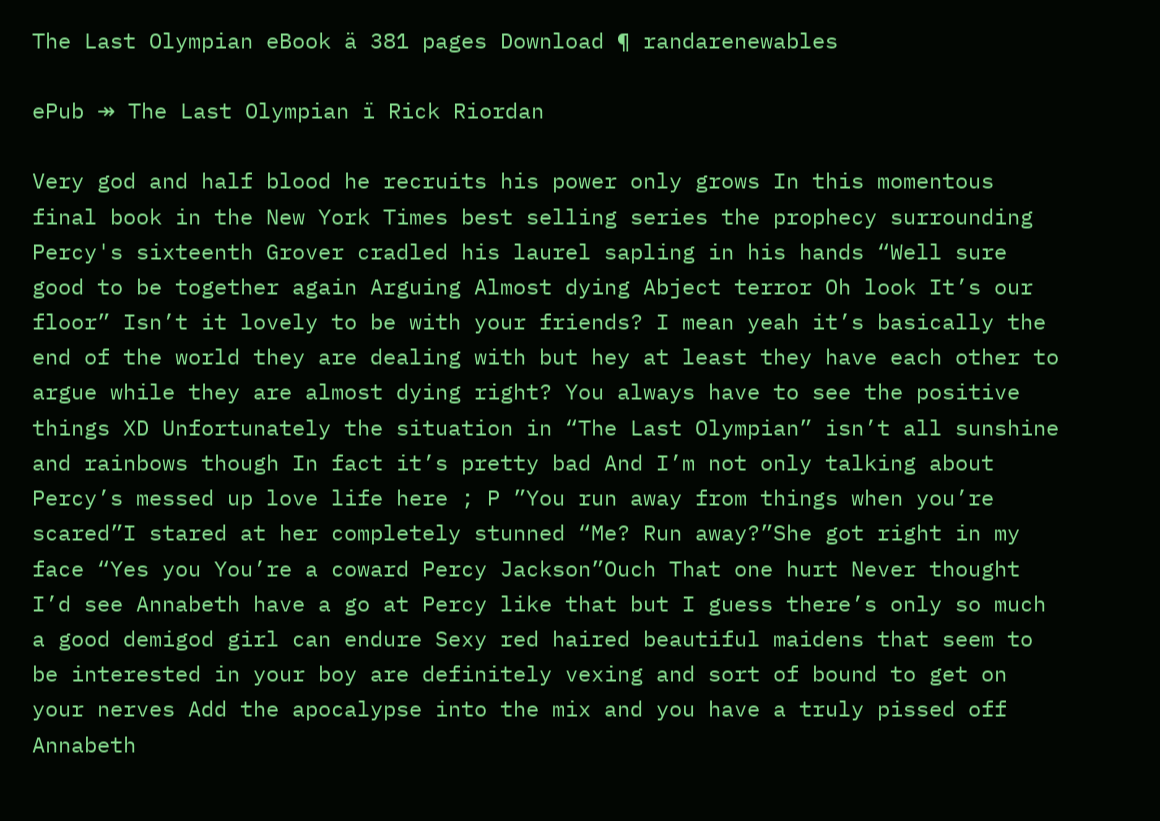The Last Olympian eBook ä 381 pages Download ¶ randarenewables

ePub ↠ The Last Olympian ï Rick Riordan

Very god and half blood he recruits his power only grows In this momentous final book in the New York Times best selling series the prophecy surrounding Percy's sixteenth Grover cradled his laurel sapling in his hands “Well sure good to be together again Arguing Almost dying Abject terror Oh look It’s our floor” Isn’t it lovely to be with your friends? I mean yeah it’s basically the end of the world they are dealing with but hey at least they have each other to argue while they are almost dying right? You always have to see the positive things XD Unfortunately the situation in “The Last Olympian” isn’t all sunshine and rainbows though In fact it’s pretty bad And I’m not only talking about Percy’s messed up love life here ; P ”You run away from things when you’re scared”I stared at her completely stunned “Me? Run away?”She got right in my face “Yes you You’re a coward Percy Jackson”Ouch That one hurt Never thought I’d see Annabeth have a go at Percy like that but I guess there’s only so much a good demigod girl can endure Sexy red haired beautiful maidens that seem to be interested in your boy are definitely vexing and sort of bound to get on your nerves Add the apocalypse into the mix and you have a truly pissed off Annabeth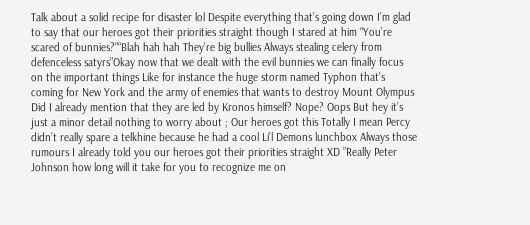Talk about a solid recipe for disaster lol Despite everything that’s going down I’m glad to say that our heroes got their priorities straight though I stared at him “You’re scared of bunnies?”“Blah hah hah They’re big bullies Always stealing celery from defenceless satyrs”Okay now that we dealt with the evil bunnies we can finally focus on the important things Like for instance the huge storm named Typhon that’s coming for New York and the army of enemies that wants to destroy Mount Olympus Did I already mention that they are led by Kronos himself? Nope? Oops But hey it’s just a minor detail nothing to worry about ; Our heroes got this Totally I mean Percy didn’t really spare a telkhine because he had a cool Li’l Demons lunchbox Always those rumours I already told you our heroes got their priorities straight XD ”Really Peter Johnson how long will it take for you to recognize me on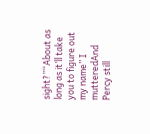sight?”“About as long as it’ll take you to figure out my name” I mutteredAnd Percy still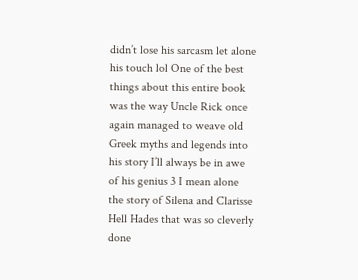didn’t lose his sarcasm let alone his touch lol One of the best things about this entire book was the way Uncle Rick once again managed to weave old Greek myths and legends into his story I’ll always be in awe of his genius 3 I mean alone the story of Silena and Clarisse Hell Hades that was so cleverly done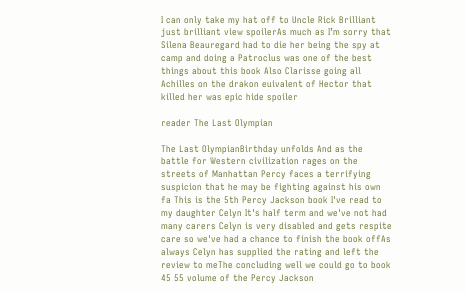I can only take my hat off to Uncle Rick Brilliant just brilliant view spoilerAs much as I’m sorry that Silena Beauregard had to die her being the spy at camp and doing a Patroclus was one of the best things about this book Also Clarisse going all Achilles on the drakon euivalent of Hector that killed her was epic hide spoiler

reader The Last Olympian

The Last OlympianBirthday unfolds And as the battle for Western civilization rages on the streets of Manhattan Percy faces a terrifying suspicion that he may be fighting against his own fa This is the 5th Percy Jackson book I've read to my daughter Celyn It's half term and we've not had many carers Celyn is very disabled and gets respite care so we've had a chance to finish the book offAs always Celyn has supplied the rating and left the review to meThe concluding well we could go to book 45 55 volume of the Percy Jackson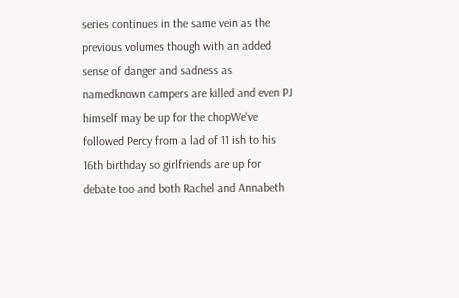series continues in the same vein as the previous volumes though with an added sense of danger and sadness as namedknown campers are killed and even PJ himself may be up for the chopWe've followed Percy from a lad of 11 ish to his 16th birthday so girlfriends are up for debate too and both Rachel and Annabeth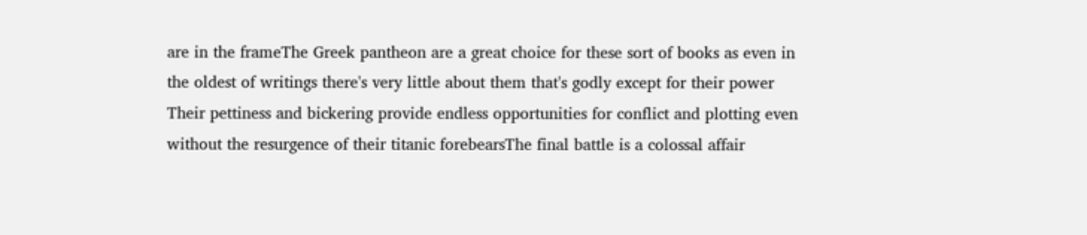are in the frameThe Greek pantheon are a great choice for these sort of books as even in the oldest of writings there's very little about them that's godly except for their power Their pettiness and bickering provide endless opportunities for conflict and plotting even without the resurgence of their titanic forebearsThe final battle is a colossal affair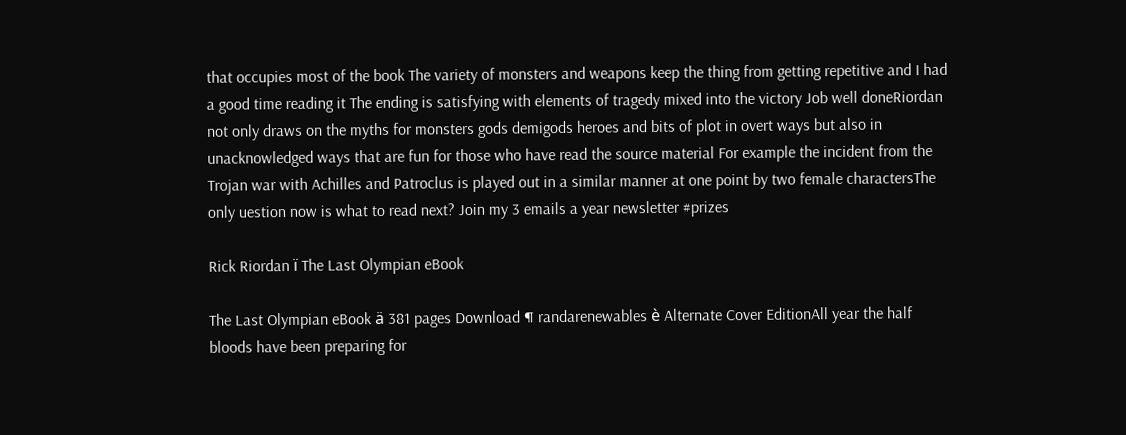that occupies most of the book The variety of monsters and weapons keep the thing from getting repetitive and I had a good time reading it The ending is satisfying with elements of tragedy mixed into the victory Job well doneRiordan not only draws on the myths for monsters gods demigods heroes and bits of plot in overt ways but also in unacknowledged ways that are fun for those who have read the source material For example the incident from the Trojan war with Achilles and Patroclus is played out in a similar manner at one point by two female charactersThe only uestion now is what to read next? Join my 3 emails a year newsletter #prizes

Rick Riordan ï The Last Olympian eBook

The Last Olympian eBook ä 381 pages Download ¶ randarenewables è Alternate Cover EditionAll year the half bloods have been preparing for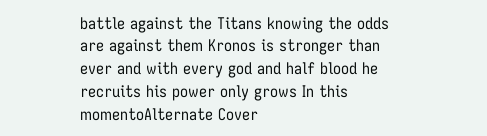battle against the Titans knowing the odds are against them Kronos is stronger than ever and with every god and half blood he recruits his power only grows In this momentoAlternate Cover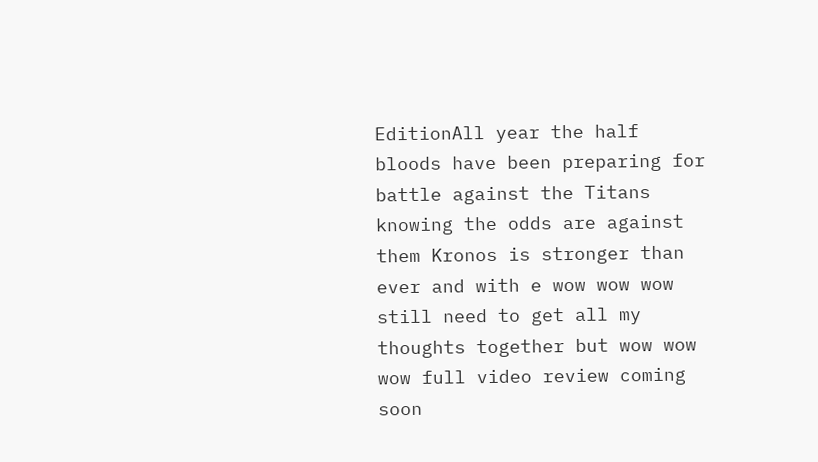EditionAll year the half bloods have been preparing for battle against the Titans knowing the odds are against them Kronos is stronger than ever and with e wow wow wow still need to get all my thoughts together but wow wow wow full video review coming soon